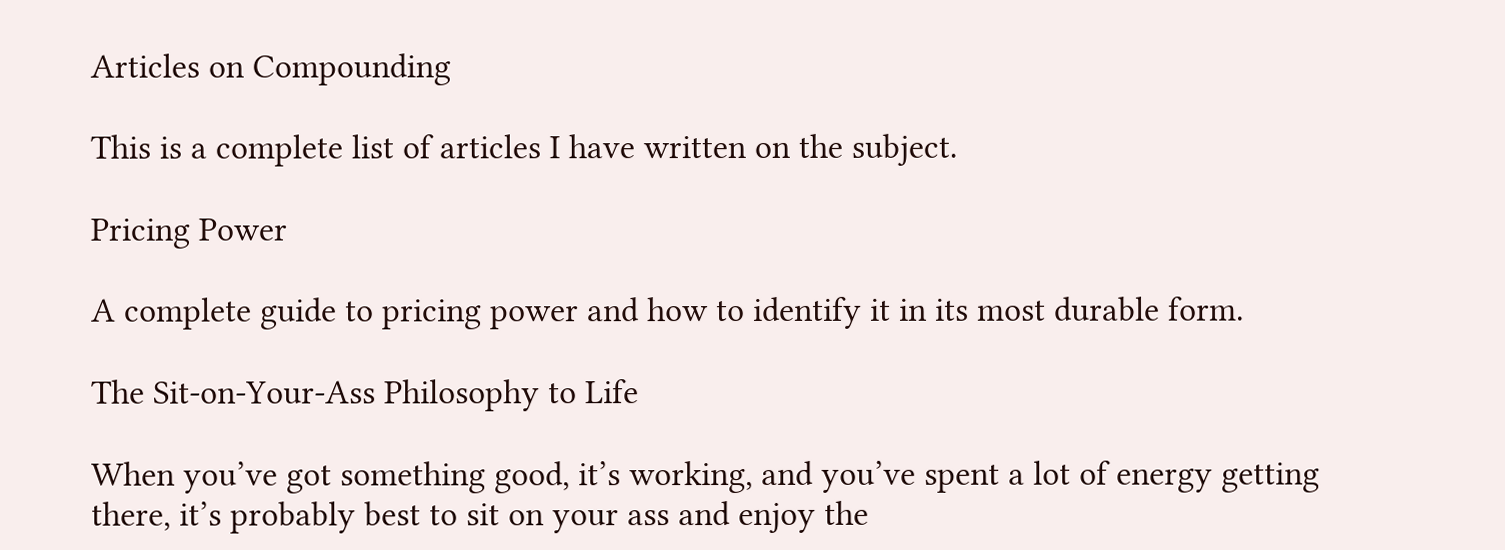Articles on Compounding

This is a complete list of articles I have written on the subject.

Pricing Power

A complete guide to pricing power and how to identify it in its most durable form.

The Sit-on-Your-Ass Philosophy to Life

When you’ve got something good, it’s working, and you’ve spent a lot of energy getting there, it’s probably best to sit on your ass and enjoy the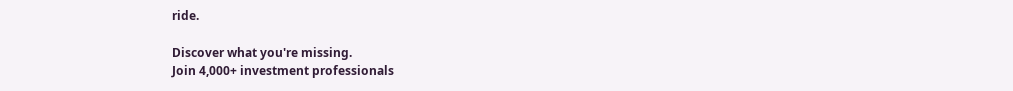ride.

Discover what you're missing.
Join 4,000+ investment professionals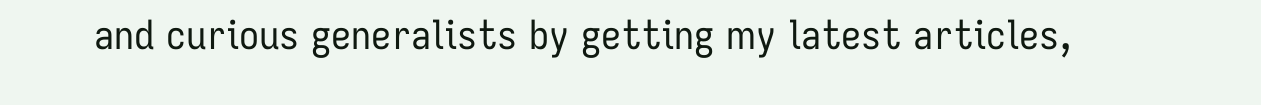and curious generalists by getting my latest articles,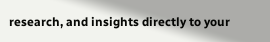research, and insights directly to your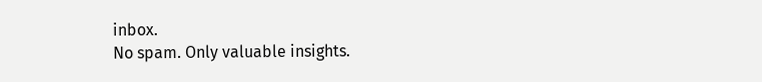inbox.
No spam. Only valuable insights.